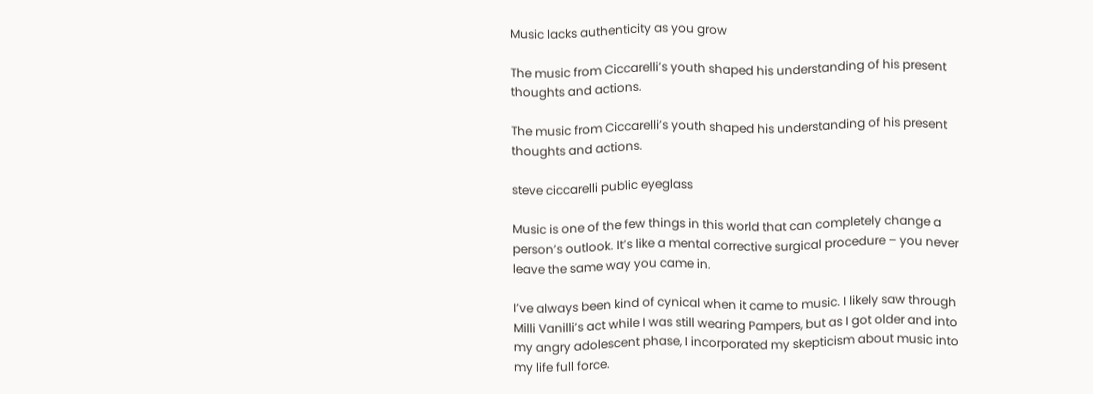Music lacks authenticity as you grow

The music from Ciccarelli’s youth shaped his understanding of his present thoughts and actions.

The music from Ciccarelli’s youth shaped his understanding of his present thoughts and actions.

steve ciccarelli public eyeglass

Music is one of the few things in this world that can completely change a person’s outlook. It’s like a mental corrective surgical procedure – you never leave the same way you came in.

I’ve always been kind of cynical when it came to music. I likely saw through Milli Vanilli’s act while I was still wearing Pampers, but as I got older and into my angry adolescent phase, I incorporated my skepticism about music into my life full force.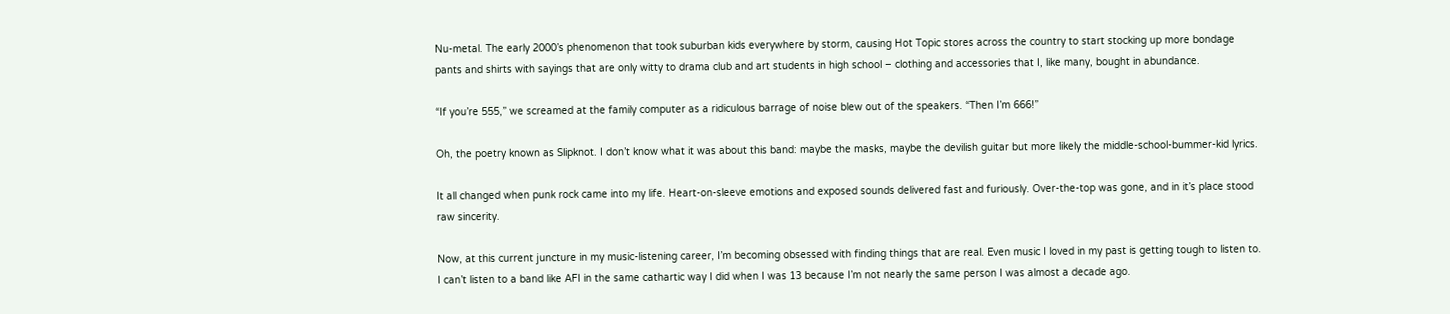Nu-metal. The early 2000’s phenomenon that took suburban kids everywhere by storm, causing Hot Topic stores across the country to start stocking up more bondage pants and shirts with sayings that are only witty to drama club and art students in high school – clothing and accessories that I, like many, bought in abundance.

“If you’re 555,” we screamed at the family computer as a ridiculous barrage of noise blew out of the speakers. “Then I’m 666!”

Oh, the poetry known as Slipknot. I don’t know what it was about this band: maybe the masks, maybe the devilish guitar but more likely the middle-school-bummer-kid lyrics.

It all changed when punk rock came into my life. Heart-on-sleeve emotions and exposed sounds delivered fast and furiously. Over-the-top was gone, and in it’s place stood raw sincerity.

Now, at this current juncture in my music-listening career, I’m becoming obsessed with finding things that are real. Even music I loved in my past is getting tough to listen to. I can’t listen to a band like AFI in the same cathartic way I did when I was 13 because I’m not nearly the same person I was almost a decade ago.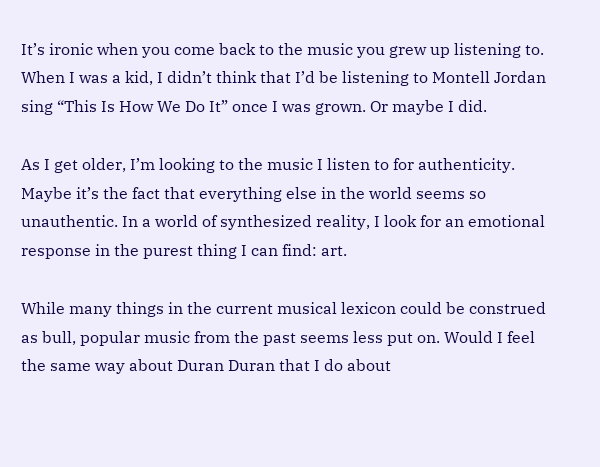It’s ironic when you come back to the music you grew up listening to. When I was a kid, I didn’t think that I’d be listening to Montell Jordan sing “This Is How We Do It” once I was grown. Or maybe I did.

As I get older, I’m looking to the music I listen to for authenticity. Maybe it’s the fact that everything else in the world seems so unauthentic. In a world of synthesized reality, I look for an emotional response in the purest thing I can find: art.

While many things in the current musical lexicon could be construed as bull, popular music from the past seems less put on. Would I feel the same way about Duran Duran that I do about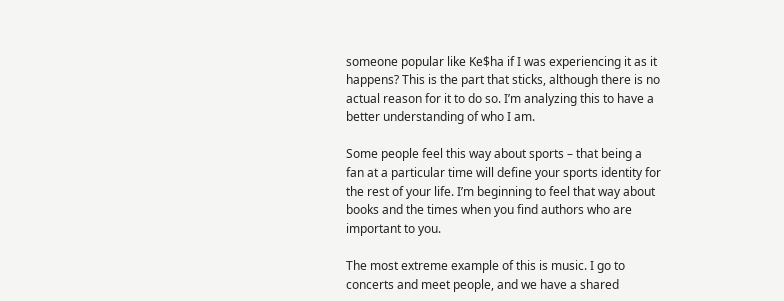someone popular like Ke$ha if I was experiencing it as it happens? This is the part that sticks, although there is no actual reason for it to do so. I’m analyzing this to have a better understanding of who I am.

Some people feel this way about sports – that being a fan at a particular time will define your sports identity for the rest of your life. I’m beginning to feel that way about books and the times when you find authors who are important to you.

The most extreme example of this is music. I go to concerts and meet people, and we have a shared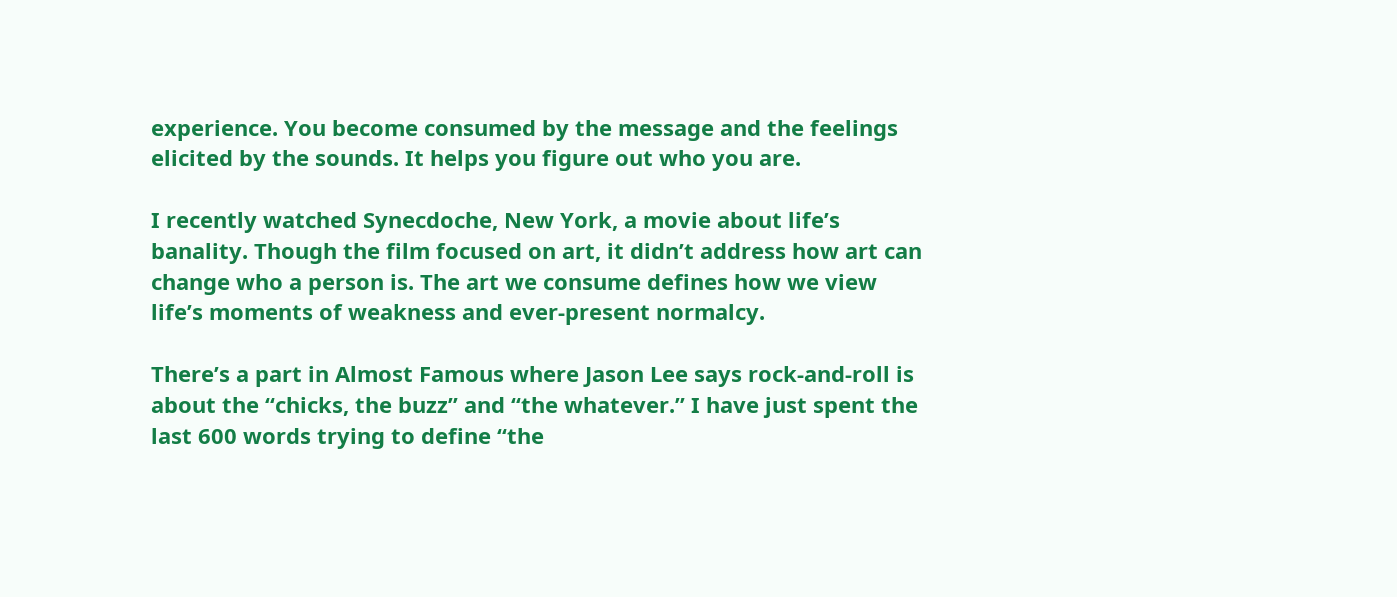experience. You become consumed by the message and the feelings elicited by the sounds. It helps you figure out who you are.

I recently watched Synecdoche, New York, a movie about life’s banality. Though the film focused on art, it didn’t address how art can change who a person is. The art we consume defines how we view life’s moments of weakness and ever-present normalcy.

There’s a part in Almost Famous where Jason Lee says rock-and-roll is about the “chicks, the buzz” and “the whatever.” I have just spent the last 600 words trying to define “the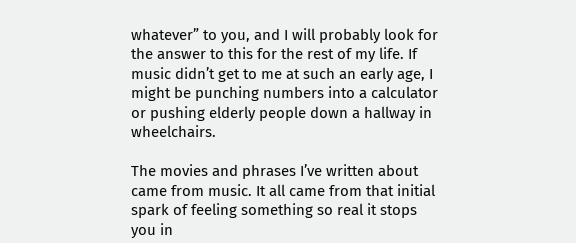whatever” to you, and I will probably look for the answer to this for the rest of my life. If music didn’t get to me at such an early age, I might be punching numbers into a calculator or pushing elderly people down a hallway in wheelchairs.

The movies and phrases I’ve written about came from music. It all came from that initial spark of feeling something so real it stops you in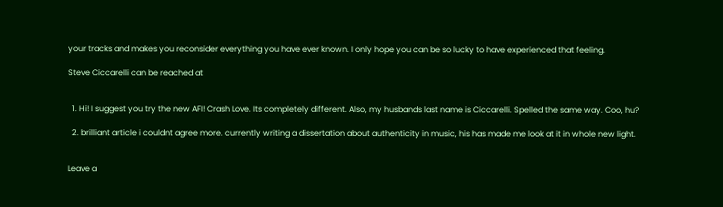your tracks and makes you reconsider everything you have ever known. I only hope you can be so lucky to have experienced that feeling.

Steve Ciccarelli can be reached at


  1. Hi! I suggest you try the new AFI! Crash Love. Its completely different. Also, my husbands last name is Ciccarelli. Spelled the same way. Coo, hu?

  2. brilliant article i couldnt agree more. currently writing a dissertation about authenticity in music, his has made me look at it in whole new light.


Leave a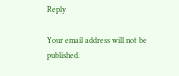Reply

Your email address will not be published.